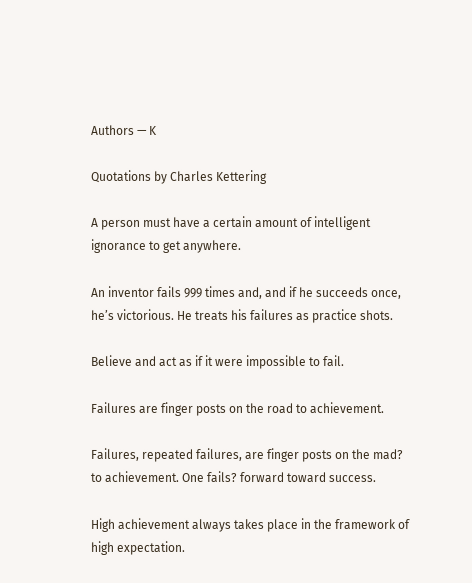Authors — K

Quotations by Charles Kettering

A person must have a certain amount of intelligent ignorance to get anywhere.

An inventor fails 999 times and, and if he succeeds once, he’s victorious. He treats his failures as practice shots.

Believe and act as if it were impossible to fail.

Failures are finger posts on the road to achievement.

Failures, repeated failures, are finger posts on the mad? to achievement. One fails? forward toward success.

High achievement always takes place in the framework of high expectation.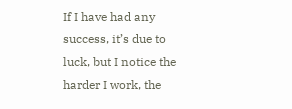If I have had any success, it’s due to luck, but I notice the harder I work, the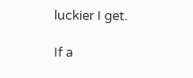luckier I get.

If a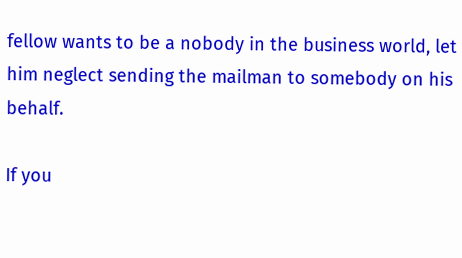fellow wants to be a nobody in the business world, let him neglect sending the mailman to somebody on his behalf.

If you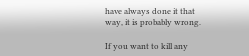have always done it that way, it is probably wrong.

If you want to kill any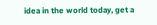idea in the world today, get a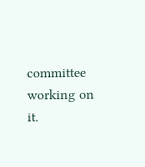committee working on it.